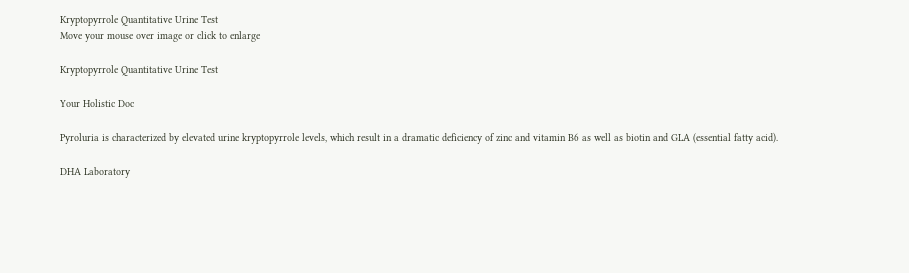Kryptopyrrole Quantitative Urine Test
Move your mouse over image or click to enlarge

Kryptopyrrole Quantitative Urine Test

Your Holistic Doc

Pyroluria is characterized by elevated urine kryptopyrrole levels, which result in a dramatic deficiency of zinc and vitamin B6 as well as biotin and GLA (essential fatty acid).

DHA Laboratory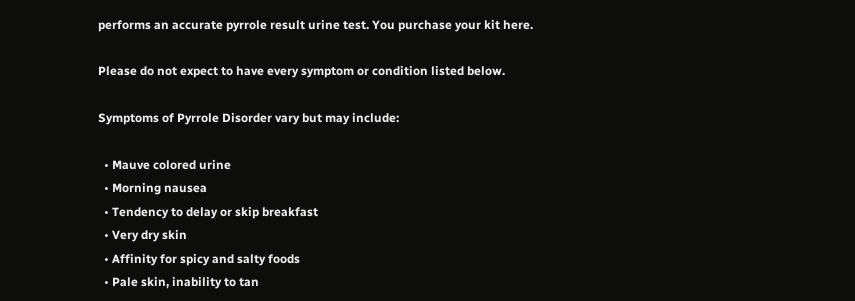performs an accurate pyrrole result urine test. You purchase your kit here.

Please do not expect to have every symptom or condition listed below.

Symptoms of Pyrrole Disorder vary but may include:

  • Mauve colored urine
  • Morning nausea
  • Tendency to delay or skip breakfast
  • Very dry skin
  • Affinity for spicy and salty foods
  • Pale skin, inability to tan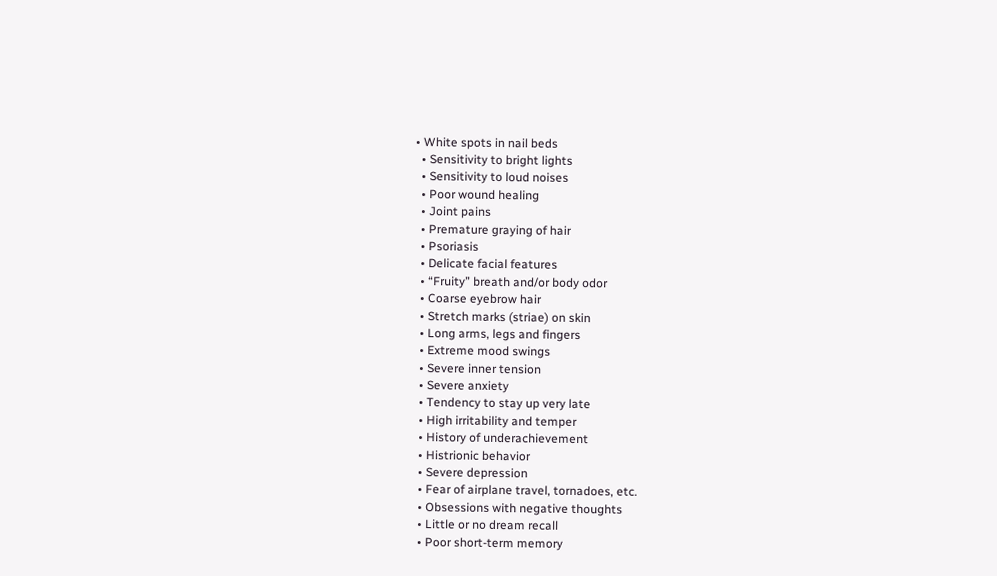• White spots in nail beds
  • Sensitivity to bright lights
  • Sensitivity to loud noises
  • Poor wound healing
  • Joint pains
  • Premature graying of hair
  • Psoriasis
  • Delicate facial features
  • “Fruity” breath and/or body odor
  • Coarse eyebrow hair
  • Stretch marks (striae) on skin
  • Long arms, legs and fingers
  • Extreme mood swings
  • Severe inner tension
  • Severe anxiety
  • Tendency to stay up very late
  • High irritability and temper
  • History of underachievement
  • Histrionic behavior
  • Severe depression
  • Fear of airplane travel, tornadoes, etc.
  • Obsessions with negative thoughts
  • Little or no dream recall
  • Poor short-term memory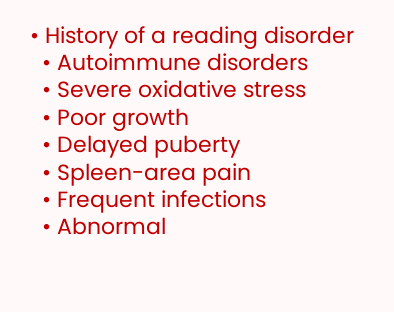• History of a reading disorder
  • Autoimmune disorders
  • Severe oxidative stress
  • Poor growth
  • Delayed puberty
  • Spleen-area pain
  • Frequent infections
  • Abnormal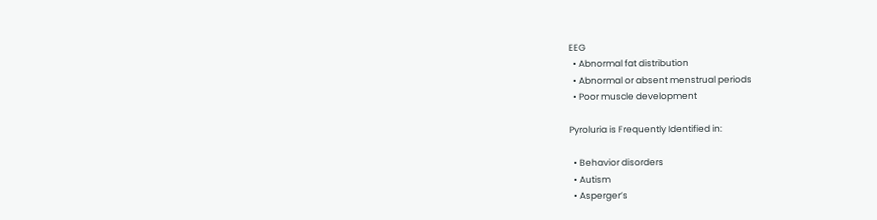EEG
  • Abnormal fat distribution
  • Abnormal or absent menstrual periods
  • Poor muscle development

Pyroluria is Frequently Identified in:

  • Behavior disorders
  • Autism
  • Asperger’s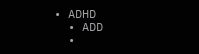• ADHD
  • ADD
  •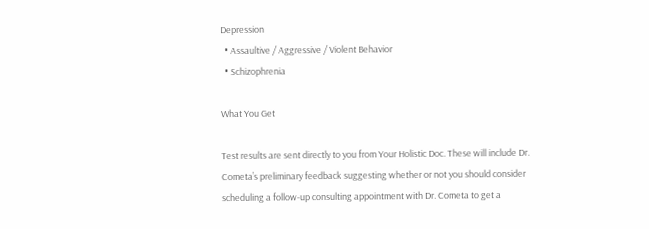Depression
  • Assaultive / Aggressive / Violent Behavior
  • Schizophrenia

What You Get

Test results are sent directly to you from Your Holistic Doc. These will include Dr. Cometa’s preliminary feedback suggesting whether or not you should consider scheduling a follow-up consulting appointment with Dr. Cometa to get a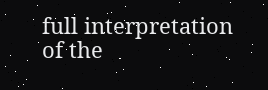full interpretation of the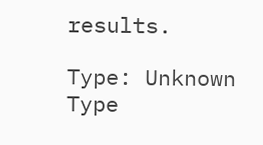results.

Type: Unknown Type